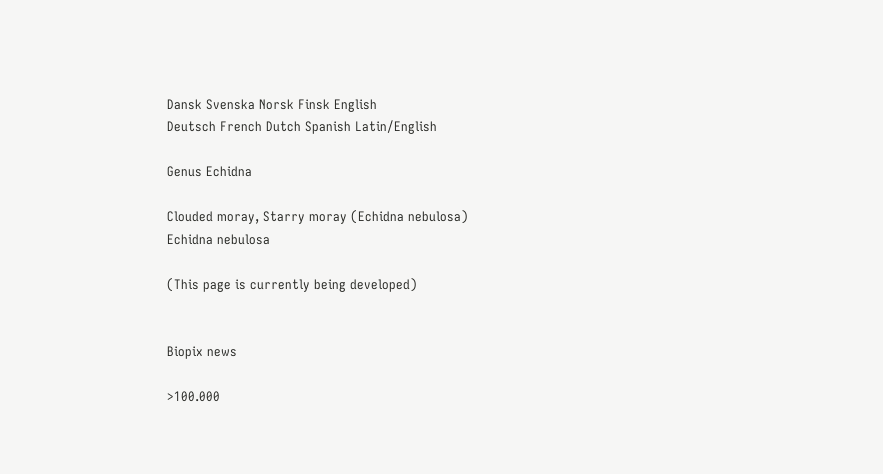Dansk Svenska Norsk Finsk English
Deutsch French Dutch Spanish Latin/English

Genus Echidna

Clouded moray, Starry moray (Echidna nebulosa)
Echidna nebulosa

(This page is currently being developed)


Biopix news

>100.000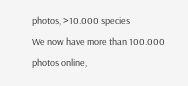photos, >10.000 species
We now have more than 100.000 photos online,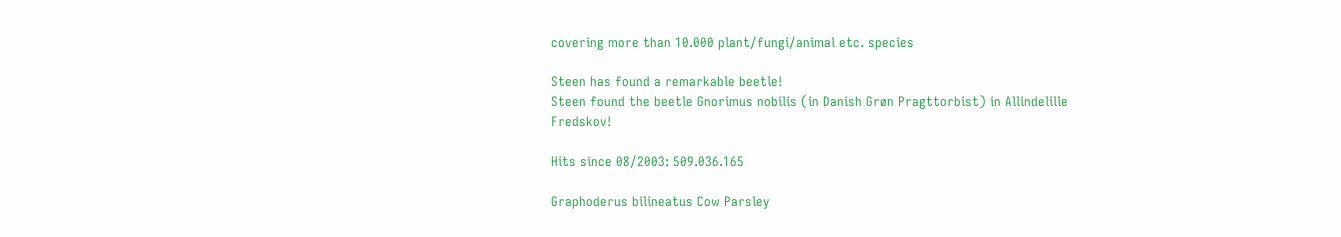covering more than 10.000 plant/fungi/animal etc. species

Steen has found a remarkable beetle!
Steen found the beetle Gnorimus nobilis (in Danish Grøn Pragttorbist) in Allindelille Fredskov!

Hits since 08/2003: 509.036.165

Graphoderus bilineatus Cow Parsley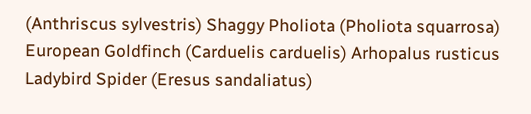(Anthriscus sylvestris) Shaggy Pholiota (Pholiota squarrosa) European Goldfinch (Carduelis carduelis) Arhopalus rusticus Ladybird Spider (Eresus sandaliatus)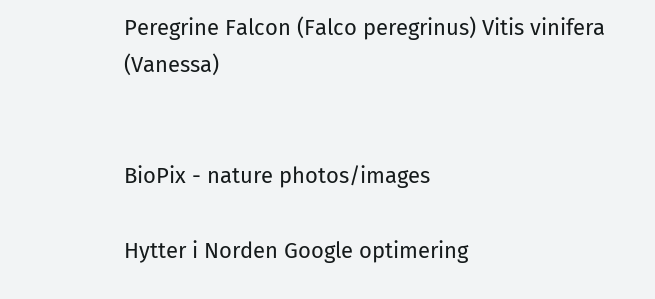Peregrine Falcon (Falco peregrinus) Vitis vinifera (Vanessa)


BioPix - nature photos/images

Hytter i Norden Google optimering